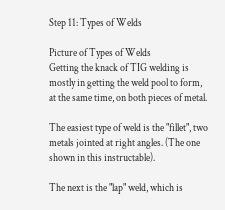Step 11: Types of Welds

Picture of Types of Welds
Getting the knack of TIG welding is mostly in getting the weld pool to form, at the same time, on both pieces of metal.

The easiest type of weld is the "fillet", two metals jointed at right angles. (The one shown in this instructable).

The next is the "lap" weld, which is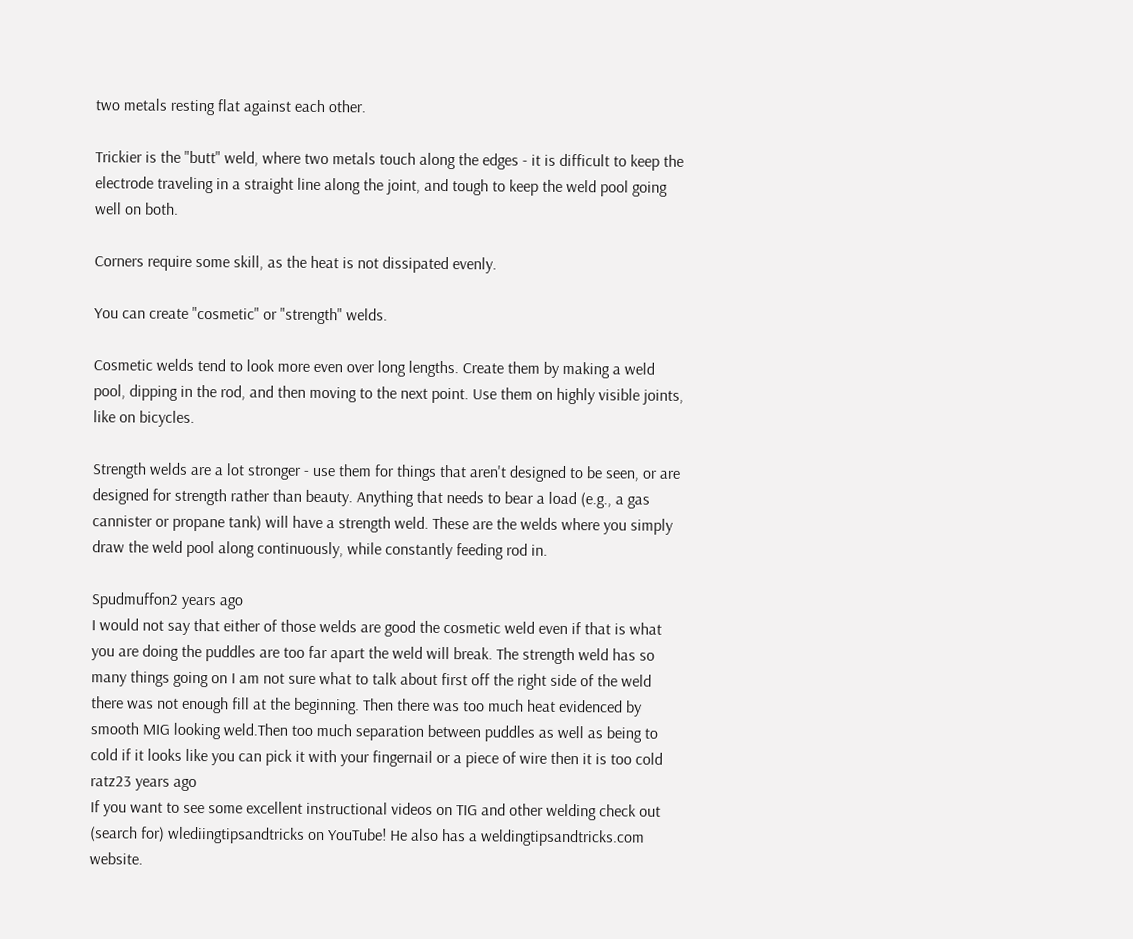two metals resting flat against each other.

Trickier is the "butt" weld, where two metals touch along the edges - it is difficult to keep the electrode traveling in a straight line along the joint, and tough to keep the weld pool going well on both.

Corners require some skill, as the heat is not dissipated evenly.

You can create "cosmetic" or "strength" welds.

Cosmetic welds tend to look more even over long lengths. Create them by making a weld pool, dipping in the rod, and then moving to the next point. Use them on highly visible joints, like on bicycles.

Strength welds are a lot stronger - use them for things that aren't designed to be seen, or are designed for strength rather than beauty. Anything that needs to bear a load (e.g., a gas cannister or propane tank) will have a strength weld. These are the welds where you simply draw the weld pool along continuously, while constantly feeding rod in.

Spudmuffon2 years ago
I would not say that either of those welds are good the cosmetic weld even if that is what you are doing the puddles are too far apart the weld will break. The strength weld has so many things going on I am not sure what to talk about first off the right side of the weld there was not enough fill at the beginning. Then there was too much heat evidenced by smooth MIG looking weld.Then too much separation between puddles as well as being to cold if it looks like you can pick it with your fingernail or a piece of wire then it is too cold
ratz23 years ago
If you want to see some excellent instructional videos on TIG and other welding check out (search for) wlediingtipsandtricks on YouTube! He also has a weldingtipsandtricks.com website.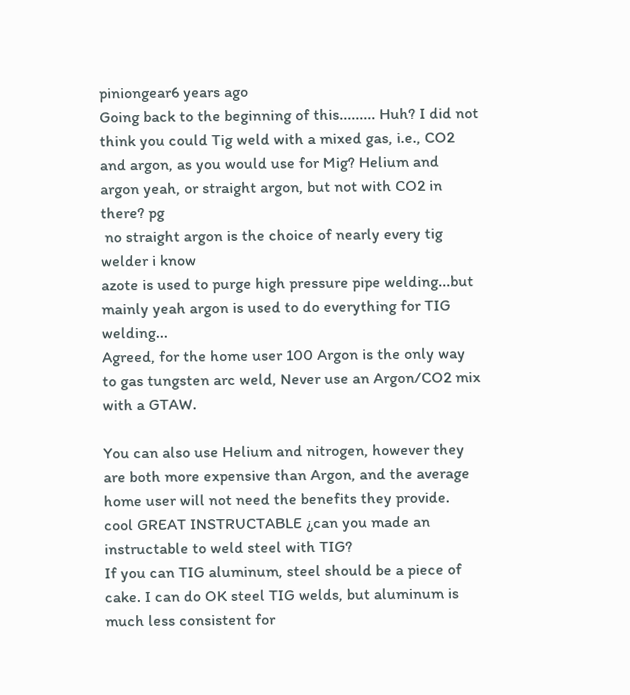piniongear6 years ago
Going back to the beginning of this......... Huh? I did not think you could Tig weld with a mixed gas, i.e., CO2 and argon, as you would use for Mig? Helium and argon yeah, or straight argon, but not with CO2 in there? pg
 no straight argon is the choice of nearly every tig welder i know
azote is used to purge high pressure pipe welding...but mainly yeah argon is used to do everything for TIG welding...
Agreed, for the home user 100 Argon is the only way to gas tungsten arc weld, Never use an Argon/CO2 mix with a GTAW.

You can also use Helium and nitrogen, however they are both more expensive than Argon, and the average home user will not need the benefits they provide.
cool GREAT INSTRUCTABLE ¿can you made an instructable to weld steel with TIG?
If you can TIG aluminum, steel should be a piece of cake. I can do OK steel TIG welds, but aluminum is much less consistent for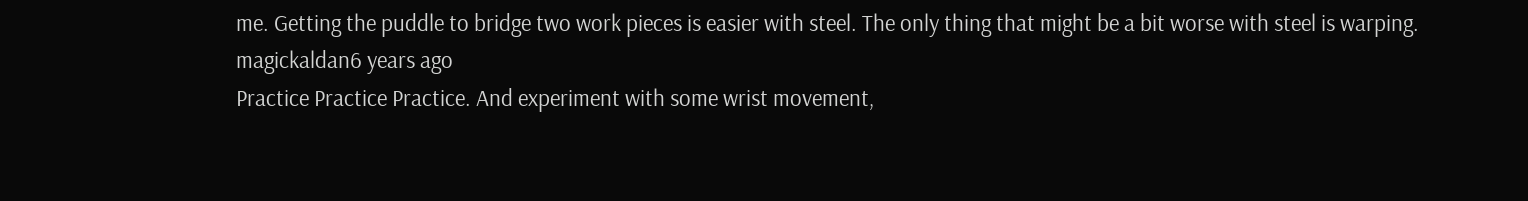me. Getting the puddle to bridge two work pieces is easier with steel. The only thing that might be a bit worse with steel is warping.
magickaldan6 years ago
Practice Practice Practice. And experiment with some wrist movement,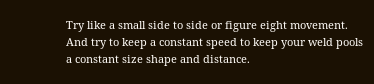Try like a small side to side or figure eight movement. And try to keep a constant speed to keep your weld pools a constant size shape and distance.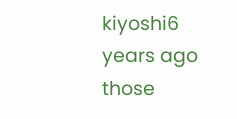kiyoshi6 years ago
those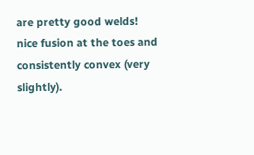are pretty good welds! nice fusion at the toes and consistently convex (very slightly).